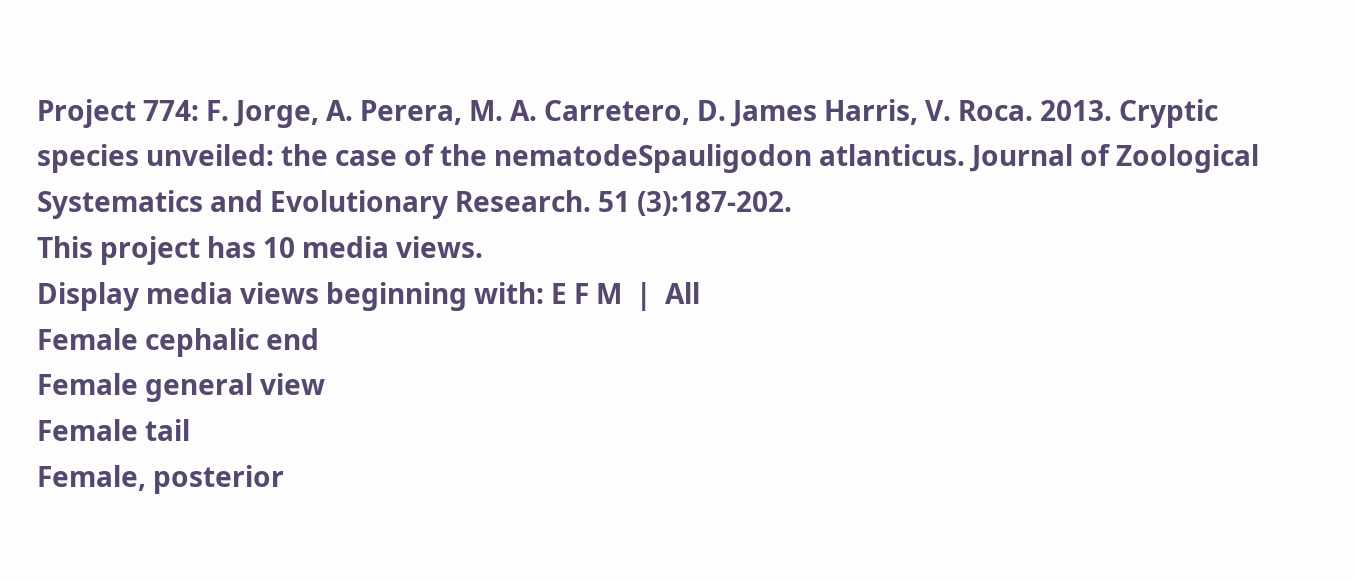Project 774: F. Jorge, A. Perera, M. A. Carretero, D. James Harris, V. Roca. 2013. Cryptic species unveiled: the case of the nematodeSpauligodon atlanticus. Journal of Zoological Systematics and Evolutionary Research. 51 (3):187-202.
This project has 10 media views.
Display media views beginning with: E F M  |  All
Female cephalic end
Female general view
Female tail
Female, posterior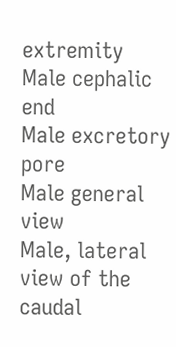extremity
Male cephalic end
Male excretory pore
Male general view
Male, lateral view of the caudal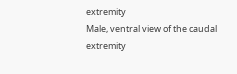extremity
Male, ventral view of the caudal extremity